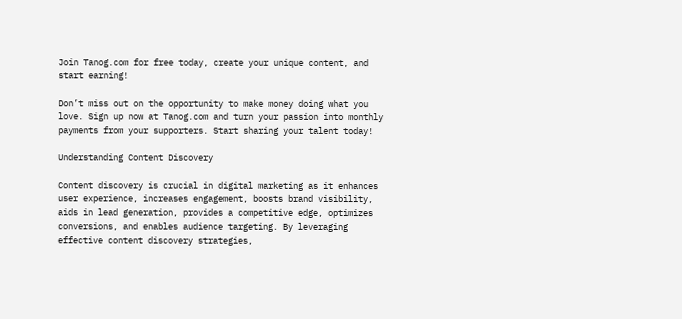Join Tanog.com for free today, create your unique content, and start earning!

Don’t miss out on the opportunity to make money doing what you love. Sign up now at Tanog.com and turn your passion into monthly payments from your supporters. Start sharing your talent today!

Understanding Content Discovery

Content discovery is crucial in digital marketing as it enhances user experience, increases engagement, boosts brand visibility, aids in lead generation, provides a competitive edge, optimizes conversions, and enables audience targeting. By leveraging effective content discovery strategies,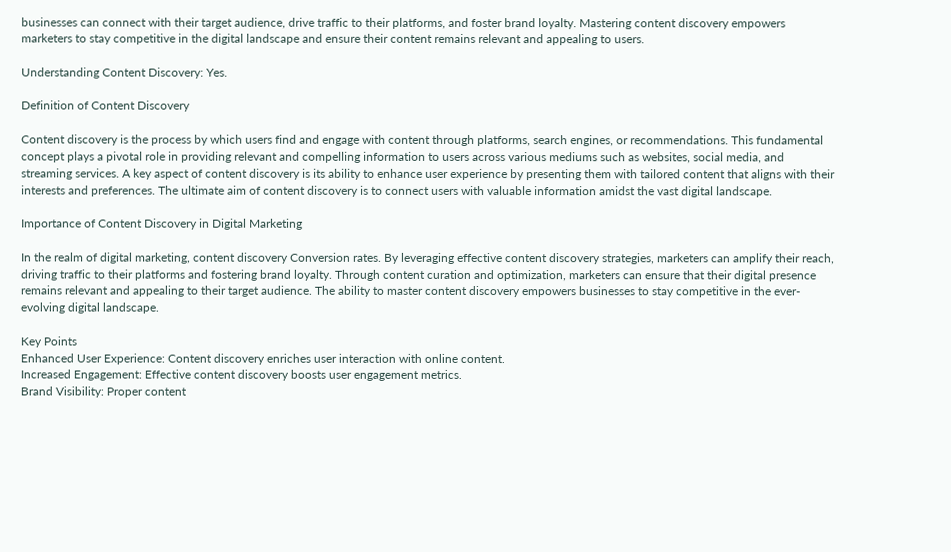businesses can connect with their target audience, drive traffic to their platforms, and foster brand loyalty. Mastering content discovery empowers marketers to stay competitive in the digital landscape and ensure their content remains relevant and appealing to users.

Understanding Content Discovery: Yes.

Definition of Content Discovery

Content discovery is the process by which users find and engage with content through platforms, search engines, or recommendations. This fundamental concept plays a pivotal role in providing relevant and compelling information to users across various mediums such as websites, social media, and streaming services. A key aspect of content discovery is its ability to enhance user experience by presenting them with tailored content that aligns with their interests and preferences. The ultimate aim of content discovery is to connect users with valuable information amidst the vast digital landscape.

Importance of Content Discovery in Digital Marketing

In the realm of digital marketing, content discovery Conversion rates. By leveraging effective content discovery strategies, marketers can amplify their reach, driving traffic to their platforms and fostering brand loyalty. Through content curation and optimization, marketers can ensure that their digital presence remains relevant and appealing to their target audience. The ability to master content discovery empowers businesses to stay competitive in the ever-evolving digital landscape.

Key Points
Enhanced User Experience: Content discovery enriches user interaction with online content.
Increased Engagement: Effective content discovery boosts user engagement metrics.
Brand Visibility: Proper content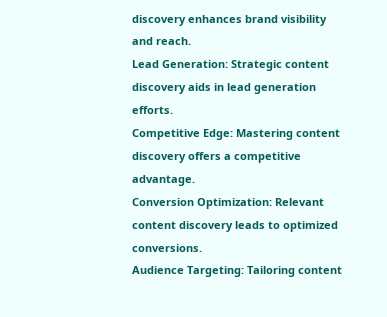discovery enhances brand visibility and reach.
Lead Generation: Strategic content discovery aids in lead generation efforts.
Competitive Edge: Mastering content discovery offers a competitive advantage.
Conversion Optimization: Relevant content discovery leads to optimized conversions.
Audience Targeting: Tailoring content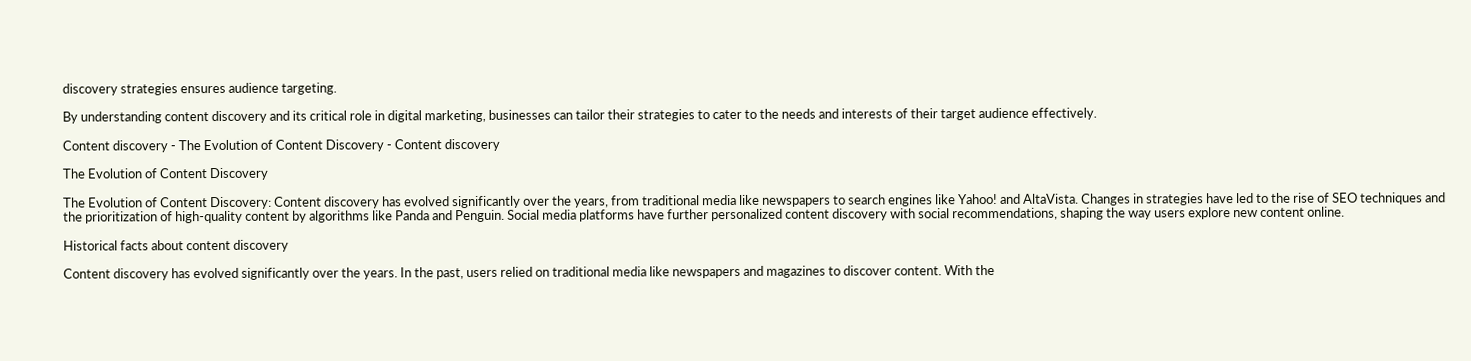discovery strategies ensures audience targeting.

By understanding content discovery and its critical role in digital marketing, businesses can tailor their strategies to cater to the needs and interests of their target audience effectively.

Content discovery - The Evolution of Content Discovery - Content discovery

The Evolution of Content Discovery

The Evolution of Content Discovery: Content discovery has evolved significantly over the years, from traditional media like newspapers to search engines like Yahoo! and AltaVista. Changes in strategies have led to the rise of SEO techniques and the prioritization of high-quality content by algorithms like Panda and Penguin. Social media platforms have further personalized content discovery with social recommendations, shaping the way users explore new content online.

Historical facts about content discovery

Content discovery has evolved significantly over the years. In the past, users relied on traditional media like newspapers and magazines to discover content. With the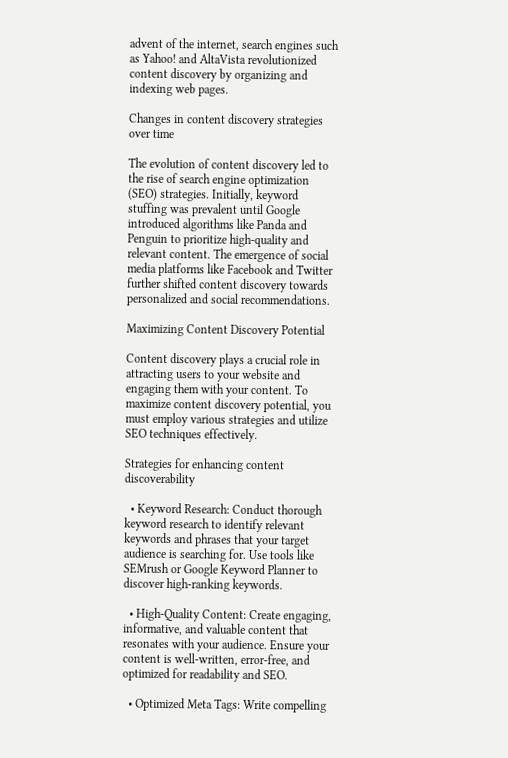advent of the internet, search engines such as Yahoo! and AltaVista revolutionized content discovery by organizing and indexing web pages.

Changes in content discovery strategies over time

The evolution of content discovery led to the rise of search engine optimization (SEO) strategies. Initially, keyword stuffing was prevalent until Google introduced algorithms like Panda and Penguin to prioritize high-quality and relevant content. The emergence of social media platforms like Facebook and Twitter further shifted content discovery towards personalized and social recommendations.

Maximizing Content Discovery Potential

Content discovery plays a crucial role in attracting users to your website and engaging them with your content. To maximize content discovery potential, you must employ various strategies and utilize SEO techniques effectively.

Strategies for enhancing content discoverability

  • Keyword Research: Conduct thorough keyword research to identify relevant keywords and phrases that your target audience is searching for. Use tools like SEMrush or Google Keyword Planner to discover high-ranking keywords.

  • High-Quality Content: Create engaging, informative, and valuable content that resonates with your audience. Ensure your content is well-written, error-free, and optimized for readability and SEO.

  • Optimized Meta Tags: Write compelling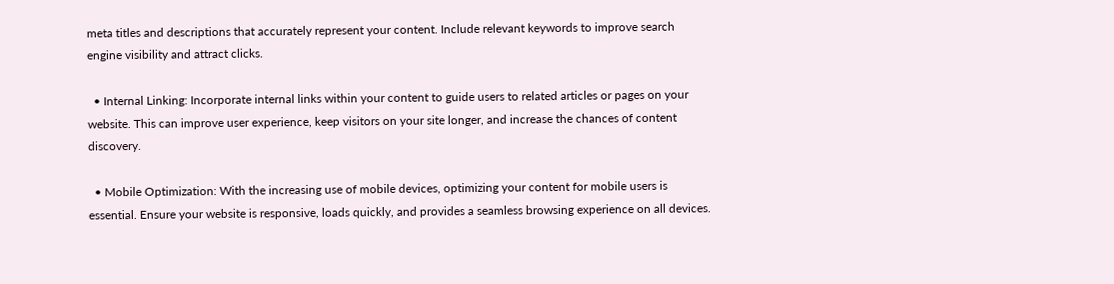meta titles and descriptions that accurately represent your content. Include relevant keywords to improve search engine visibility and attract clicks.

  • Internal Linking: Incorporate internal links within your content to guide users to related articles or pages on your website. This can improve user experience, keep visitors on your site longer, and increase the chances of content discovery.

  • Mobile Optimization: With the increasing use of mobile devices, optimizing your content for mobile users is essential. Ensure your website is responsive, loads quickly, and provides a seamless browsing experience on all devices.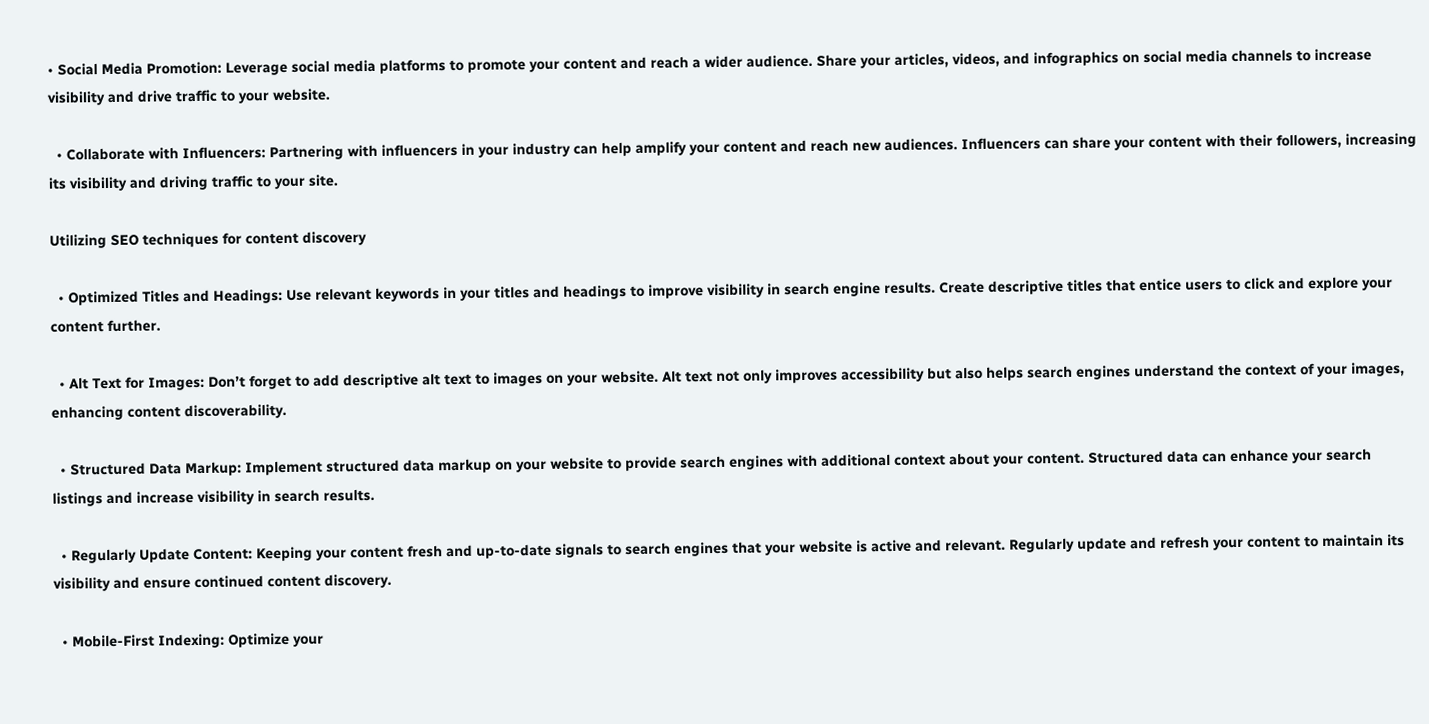• Social Media Promotion: Leverage social media platforms to promote your content and reach a wider audience. Share your articles, videos, and infographics on social media channels to increase visibility and drive traffic to your website.

  • Collaborate with Influencers: Partnering with influencers in your industry can help amplify your content and reach new audiences. Influencers can share your content with their followers, increasing its visibility and driving traffic to your site.

Utilizing SEO techniques for content discovery

  • Optimized Titles and Headings: Use relevant keywords in your titles and headings to improve visibility in search engine results. Create descriptive titles that entice users to click and explore your content further.

  • Alt Text for Images: Don’t forget to add descriptive alt text to images on your website. Alt text not only improves accessibility but also helps search engines understand the context of your images, enhancing content discoverability.

  • Structured Data Markup: Implement structured data markup on your website to provide search engines with additional context about your content. Structured data can enhance your search listings and increase visibility in search results.

  • Regularly Update Content: Keeping your content fresh and up-to-date signals to search engines that your website is active and relevant. Regularly update and refresh your content to maintain its visibility and ensure continued content discovery.

  • Mobile-First Indexing: Optimize your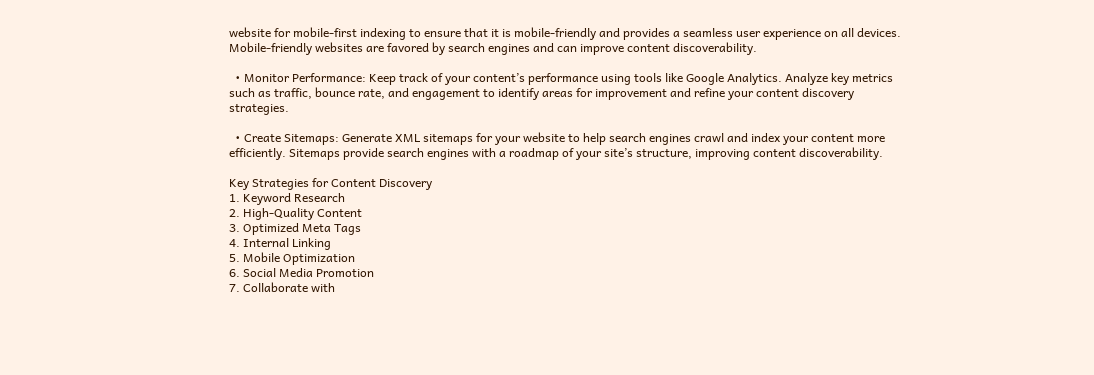website for mobile-first indexing to ensure that it is mobile-friendly and provides a seamless user experience on all devices. Mobile-friendly websites are favored by search engines and can improve content discoverability.

  • Monitor Performance: Keep track of your content’s performance using tools like Google Analytics. Analyze key metrics such as traffic, bounce rate, and engagement to identify areas for improvement and refine your content discovery strategies.

  • Create Sitemaps: Generate XML sitemaps for your website to help search engines crawl and index your content more efficiently. Sitemaps provide search engines with a roadmap of your site’s structure, improving content discoverability.

Key Strategies for Content Discovery
1. Keyword Research
2. High-Quality Content
3. Optimized Meta Tags
4. Internal Linking
5. Mobile Optimization
6. Social Media Promotion
7. Collaborate with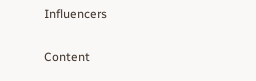Influencers

Content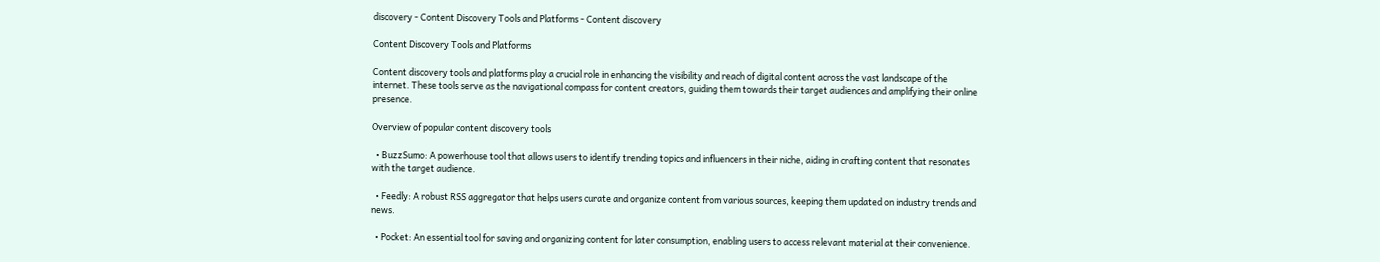discovery - Content Discovery Tools and Platforms - Content discovery

Content Discovery Tools and Platforms

Content discovery tools and platforms play a crucial role in enhancing the visibility and reach of digital content across the vast landscape of the internet. These tools serve as the navigational compass for content creators, guiding them towards their target audiences and amplifying their online presence.

Overview of popular content discovery tools

  • BuzzSumo: A powerhouse tool that allows users to identify trending topics and influencers in their niche, aiding in crafting content that resonates with the target audience.

  • Feedly: A robust RSS aggregator that helps users curate and organize content from various sources, keeping them updated on industry trends and news.

  • Pocket: An essential tool for saving and organizing content for later consumption, enabling users to access relevant material at their convenience.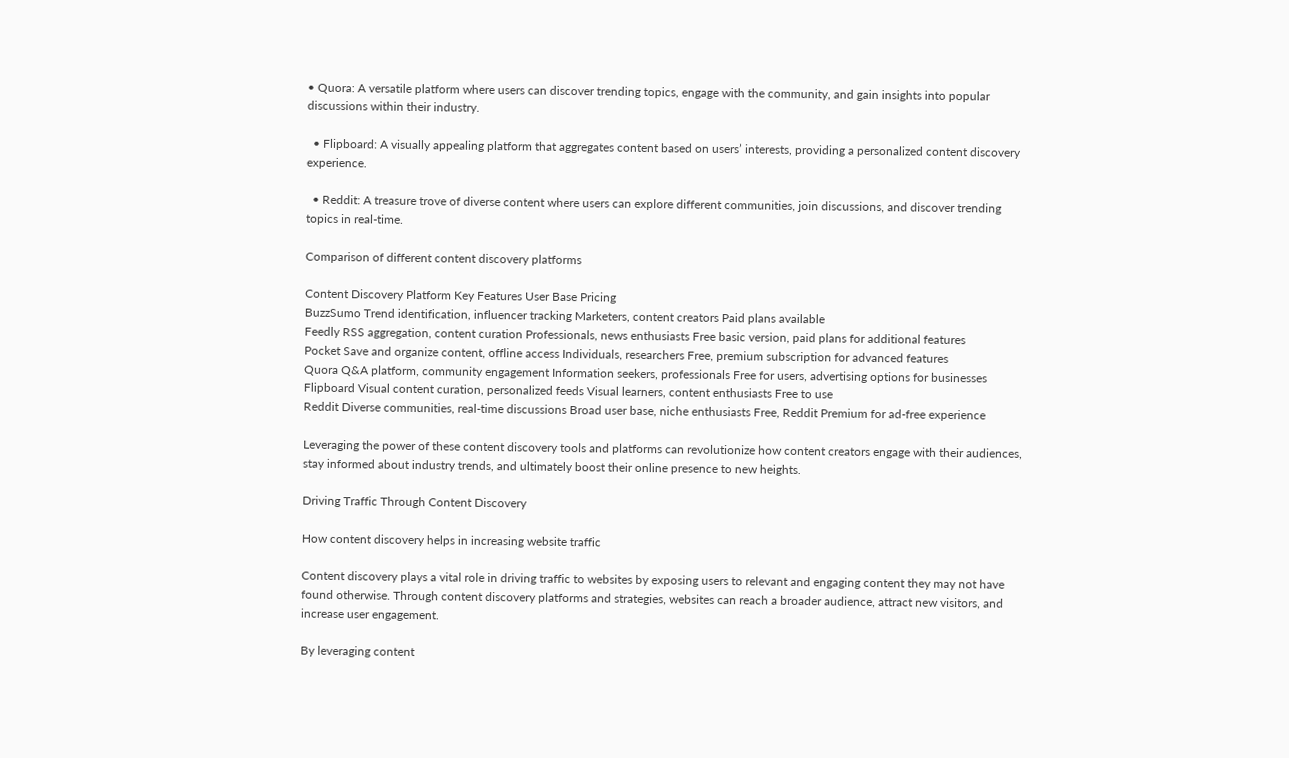• Quora: A versatile platform where users can discover trending topics, engage with the community, and gain insights into popular discussions within their industry.

  • Flipboard: A visually appealing platform that aggregates content based on users’ interests, providing a personalized content discovery experience.

  • Reddit: A treasure trove of diverse content where users can explore different communities, join discussions, and discover trending topics in real-time.

Comparison of different content discovery platforms

Content Discovery Platform Key Features User Base Pricing
BuzzSumo Trend identification, influencer tracking Marketers, content creators Paid plans available
Feedly RSS aggregation, content curation Professionals, news enthusiasts Free basic version, paid plans for additional features
Pocket Save and organize content, offline access Individuals, researchers Free, premium subscription for advanced features
Quora Q&A platform, community engagement Information seekers, professionals Free for users, advertising options for businesses
Flipboard Visual content curation, personalized feeds Visual learners, content enthusiasts Free to use
Reddit Diverse communities, real-time discussions Broad user base, niche enthusiasts Free, Reddit Premium for ad-free experience

Leveraging the power of these content discovery tools and platforms can revolutionize how content creators engage with their audiences, stay informed about industry trends, and ultimately boost their online presence to new heights.

Driving Traffic Through Content Discovery

How content discovery helps in increasing website traffic

Content discovery plays a vital role in driving traffic to websites by exposing users to relevant and engaging content they may not have found otherwise. Through content discovery platforms and strategies, websites can reach a broader audience, attract new visitors, and increase user engagement.

By leveraging content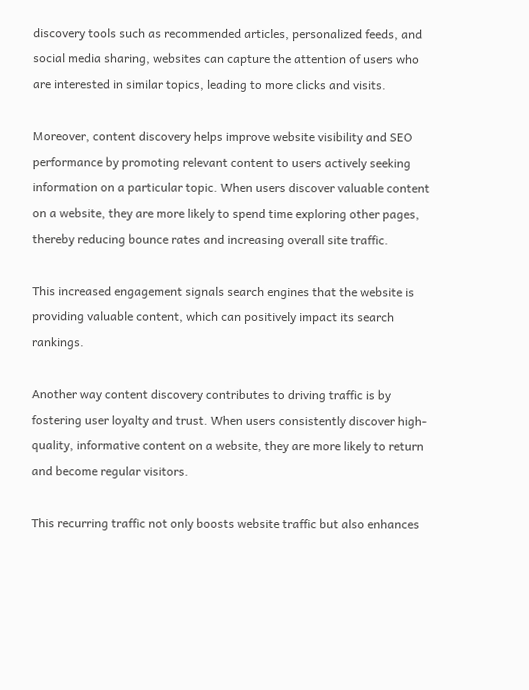discovery tools such as recommended articles, personalized feeds, and social media sharing, websites can capture the attention of users who are interested in similar topics, leading to more clicks and visits.

Moreover, content discovery helps improve website visibility and SEO performance by promoting relevant content to users actively seeking information on a particular topic. When users discover valuable content on a website, they are more likely to spend time exploring other pages, thereby reducing bounce rates and increasing overall site traffic.

This increased engagement signals search engines that the website is providing valuable content, which can positively impact its search rankings.

Another way content discovery contributes to driving traffic is by fostering user loyalty and trust. When users consistently discover high-quality, informative content on a website, they are more likely to return and become regular visitors.

This recurring traffic not only boosts website traffic but also enhances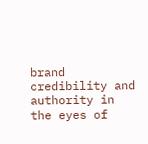brand credibility and authority in the eyes of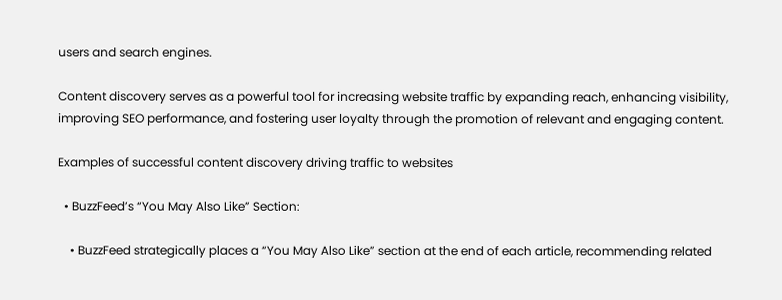users and search engines.

Content discovery serves as a powerful tool for increasing website traffic by expanding reach, enhancing visibility, improving SEO performance, and fostering user loyalty through the promotion of relevant and engaging content.

Examples of successful content discovery driving traffic to websites

  • BuzzFeed’s “You May Also Like” Section:

    • BuzzFeed strategically places a “You May Also Like” section at the end of each article, recommending related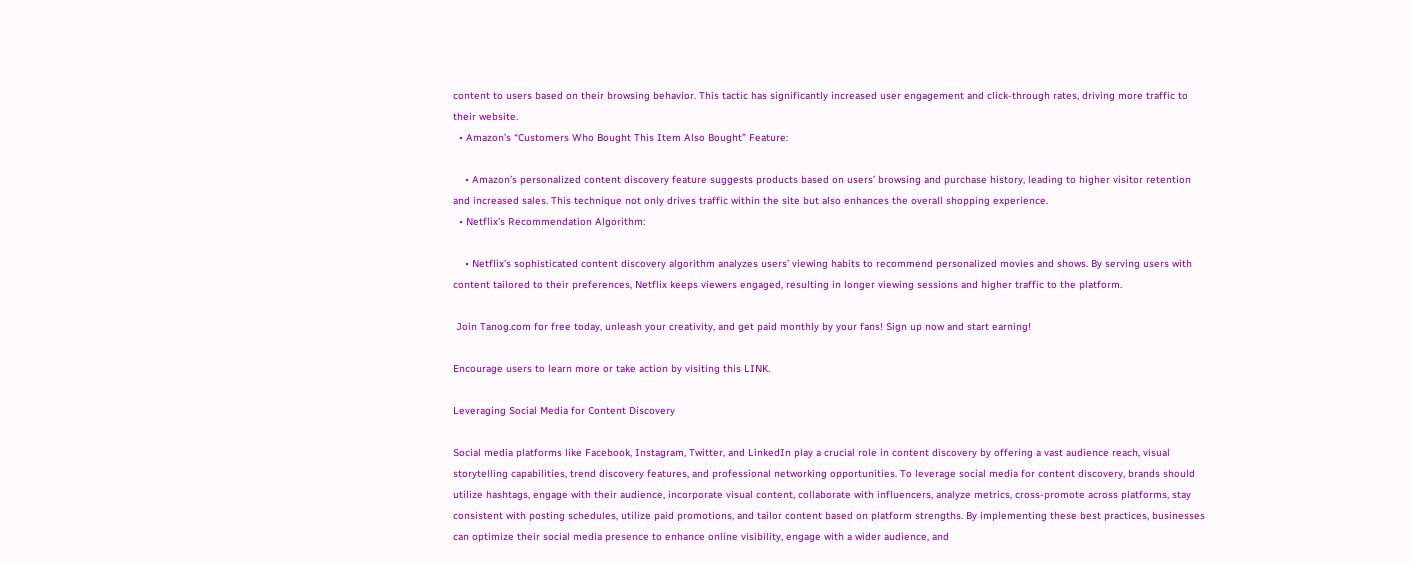content to users based on their browsing behavior. This tactic has significantly increased user engagement and click-through rates, driving more traffic to their website.
  • Amazon’s “Customers Who Bought This Item Also Bought” Feature:

    • Amazon’s personalized content discovery feature suggests products based on users’ browsing and purchase history, leading to higher visitor retention and increased sales. This technique not only drives traffic within the site but also enhances the overall shopping experience.
  • Netflix’s Recommendation Algorithm:

    • Netflix’s sophisticated content discovery algorithm analyzes users’ viewing habits to recommend personalized movies and shows. By serving users with content tailored to their preferences, Netflix keeps viewers engaged, resulting in longer viewing sessions and higher traffic to the platform.

 Join Tanog.com for free today, unleash your creativity, and get paid monthly by your fans! Sign up now and start earning!

Encourage users to learn more or take action by visiting this LINK.

Leveraging Social Media for Content Discovery

Social media platforms like Facebook, Instagram, Twitter, and LinkedIn play a crucial role in content discovery by offering a vast audience reach, visual storytelling capabilities, trend discovery features, and professional networking opportunities. To leverage social media for content discovery, brands should utilize hashtags, engage with their audience, incorporate visual content, collaborate with influencers, analyze metrics, cross-promote across platforms, stay consistent with posting schedules, utilize paid promotions, and tailor content based on platform strengths. By implementing these best practices, businesses can optimize their social media presence to enhance online visibility, engage with a wider audience, and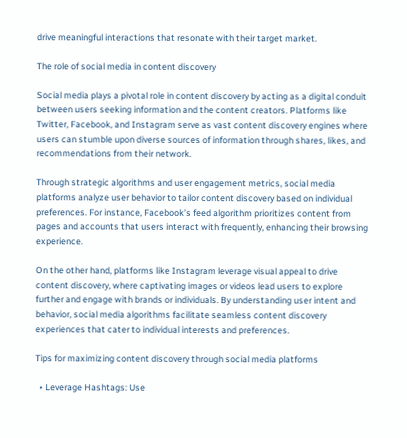drive meaningful interactions that resonate with their target market.

The role of social media in content discovery

Social media plays a pivotal role in content discovery by acting as a digital conduit between users seeking information and the content creators. Platforms like Twitter, Facebook, and Instagram serve as vast content discovery engines where users can stumble upon diverse sources of information through shares, likes, and recommendations from their network.

Through strategic algorithms and user engagement metrics, social media platforms analyze user behavior to tailor content discovery based on individual preferences. For instance, Facebook’s feed algorithm prioritizes content from pages and accounts that users interact with frequently, enhancing their browsing experience.

On the other hand, platforms like Instagram leverage visual appeal to drive content discovery, where captivating images or videos lead users to explore further and engage with brands or individuals. By understanding user intent and behavior, social media algorithms facilitate seamless content discovery experiences that cater to individual interests and preferences.

Tips for maximizing content discovery through social media platforms

  • Leverage Hashtags: Use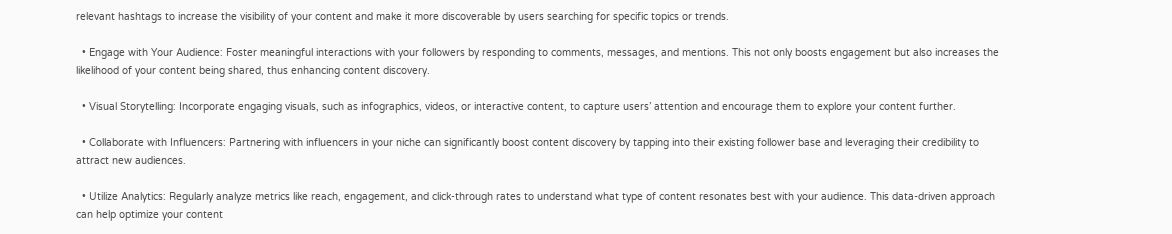relevant hashtags to increase the visibility of your content and make it more discoverable by users searching for specific topics or trends.

  • Engage with Your Audience: Foster meaningful interactions with your followers by responding to comments, messages, and mentions. This not only boosts engagement but also increases the likelihood of your content being shared, thus enhancing content discovery.

  • Visual Storytelling: Incorporate engaging visuals, such as infographics, videos, or interactive content, to capture users’ attention and encourage them to explore your content further.

  • Collaborate with Influencers: Partnering with influencers in your niche can significantly boost content discovery by tapping into their existing follower base and leveraging their credibility to attract new audiences.

  • Utilize Analytics: Regularly analyze metrics like reach, engagement, and click-through rates to understand what type of content resonates best with your audience. This data-driven approach can help optimize your content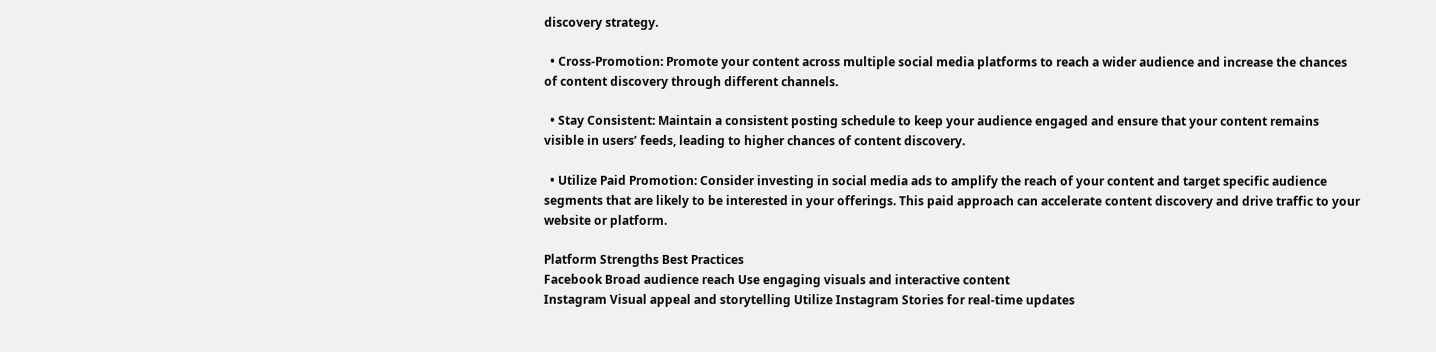discovery strategy.

  • Cross-Promotion: Promote your content across multiple social media platforms to reach a wider audience and increase the chances of content discovery through different channels.

  • Stay Consistent: Maintain a consistent posting schedule to keep your audience engaged and ensure that your content remains visible in users’ feeds, leading to higher chances of content discovery.

  • Utilize Paid Promotion: Consider investing in social media ads to amplify the reach of your content and target specific audience segments that are likely to be interested in your offerings. This paid approach can accelerate content discovery and drive traffic to your website or platform.

Platform Strengths Best Practices
Facebook Broad audience reach Use engaging visuals and interactive content
Instagram Visual appeal and storytelling Utilize Instagram Stories for real-time updates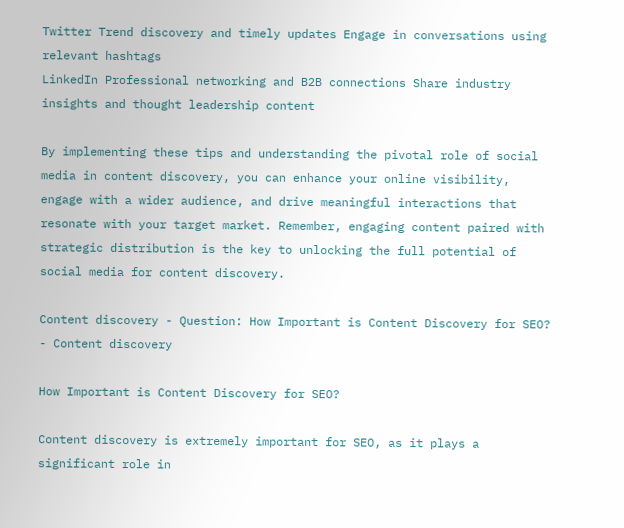Twitter Trend discovery and timely updates Engage in conversations using relevant hashtags
LinkedIn Professional networking and B2B connections Share industry insights and thought leadership content

By implementing these tips and understanding the pivotal role of social media in content discovery, you can enhance your online visibility, engage with a wider audience, and drive meaningful interactions that resonate with your target market. Remember, engaging content paired with strategic distribution is the key to unlocking the full potential of social media for content discovery.

Content discovery - Question: How Important is Content Discovery for SEO? - Content discovery

How Important is Content Discovery for SEO?

Content discovery is extremely important for SEO, as it plays a significant role in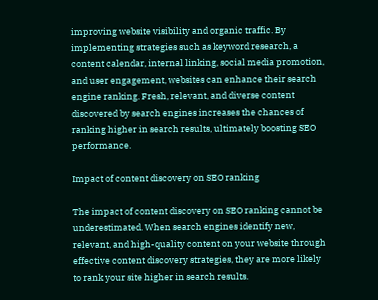improving website visibility and organic traffic. By implementing strategies such as keyword research, a content calendar, internal linking, social media promotion, and user engagement, websites can enhance their search engine ranking. Fresh, relevant, and diverse content discovered by search engines increases the chances of ranking higher in search results, ultimately boosting SEO performance.

Impact of content discovery on SEO ranking

The impact of content discovery on SEO ranking cannot be underestimated. When search engines identify new, relevant, and high-quality content on your website through effective content discovery strategies, they are more likely to rank your site higher in search results.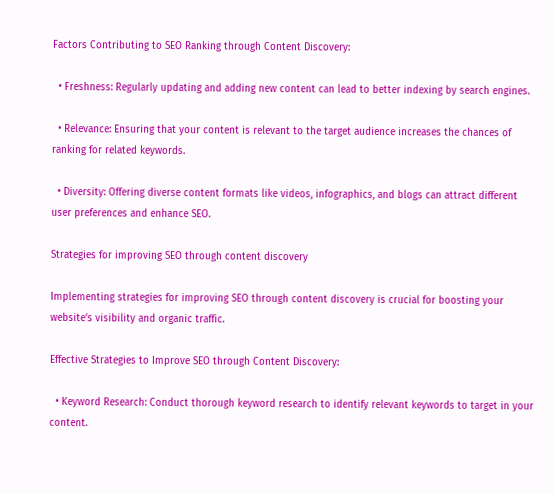Factors Contributing to SEO Ranking through Content Discovery:

  • Freshness: Regularly updating and adding new content can lead to better indexing by search engines.

  • Relevance: Ensuring that your content is relevant to the target audience increases the chances of ranking for related keywords.

  • Diversity: Offering diverse content formats like videos, infographics, and blogs can attract different user preferences and enhance SEO.

Strategies for improving SEO through content discovery

Implementing strategies for improving SEO through content discovery is crucial for boosting your website’s visibility and organic traffic.

Effective Strategies to Improve SEO through Content Discovery:

  • Keyword Research: Conduct thorough keyword research to identify relevant keywords to target in your content.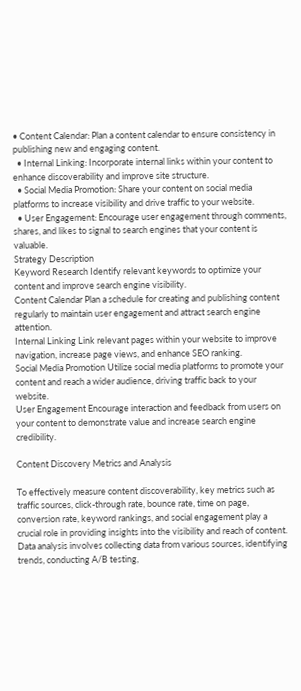• Content Calendar: Plan a content calendar to ensure consistency in publishing new and engaging content.
  • Internal Linking: Incorporate internal links within your content to enhance discoverability and improve site structure.
  • Social Media Promotion: Share your content on social media platforms to increase visibility and drive traffic to your website.
  • User Engagement: Encourage user engagement through comments, shares, and likes to signal to search engines that your content is valuable.
Strategy Description
Keyword Research Identify relevant keywords to optimize your content and improve search engine visibility.
Content Calendar Plan a schedule for creating and publishing content regularly to maintain user engagement and attract search engine attention.
Internal Linking Link relevant pages within your website to improve navigation, increase page views, and enhance SEO ranking.
Social Media Promotion Utilize social media platforms to promote your content and reach a wider audience, driving traffic back to your website.
User Engagement Encourage interaction and feedback from users on your content to demonstrate value and increase search engine credibility.

Content Discovery Metrics and Analysis

To effectively measure content discoverability, key metrics such as traffic sources, click-through rate, bounce rate, time on page, conversion rate, keyword rankings, and social engagement play a crucial role in providing insights into the visibility and reach of content. Data analysis involves collecting data from various sources, identifying trends, conducting A/B testing,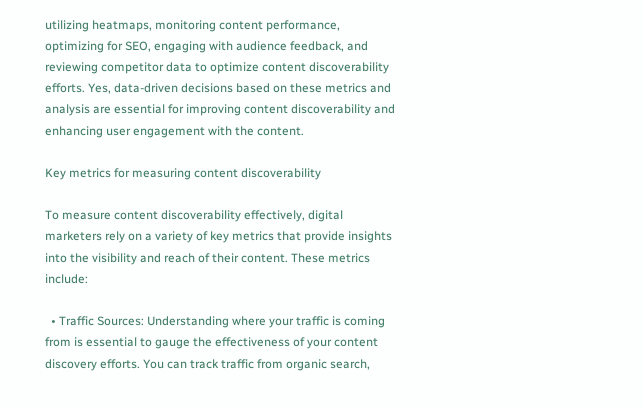utilizing heatmaps, monitoring content performance, optimizing for SEO, engaging with audience feedback, and reviewing competitor data to optimize content discoverability efforts. Yes, data-driven decisions based on these metrics and analysis are essential for improving content discoverability and enhancing user engagement with the content.

Key metrics for measuring content discoverability

To measure content discoverability effectively, digital marketers rely on a variety of key metrics that provide insights into the visibility and reach of their content. These metrics include:

  • Traffic Sources: Understanding where your traffic is coming from is essential to gauge the effectiveness of your content discovery efforts. You can track traffic from organic search,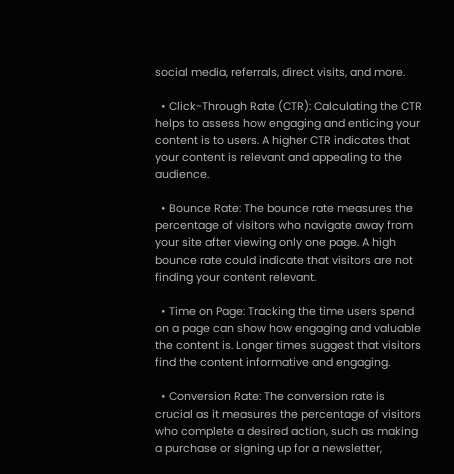social media, referrals, direct visits, and more.

  • Click-Through Rate (CTR): Calculating the CTR helps to assess how engaging and enticing your content is to users. A higher CTR indicates that your content is relevant and appealing to the audience.

  • Bounce Rate: The bounce rate measures the percentage of visitors who navigate away from your site after viewing only one page. A high bounce rate could indicate that visitors are not finding your content relevant.

  • Time on Page: Tracking the time users spend on a page can show how engaging and valuable the content is. Longer times suggest that visitors find the content informative and engaging.

  • Conversion Rate: The conversion rate is crucial as it measures the percentage of visitors who complete a desired action, such as making a purchase or signing up for a newsletter,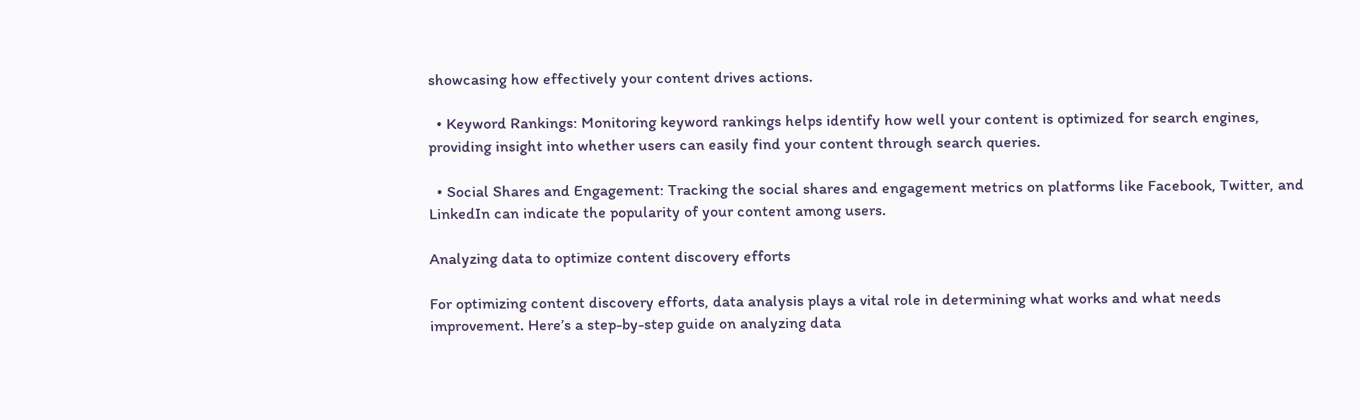showcasing how effectively your content drives actions.

  • Keyword Rankings: Monitoring keyword rankings helps identify how well your content is optimized for search engines, providing insight into whether users can easily find your content through search queries.

  • Social Shares and Engagement: Tracking the social shares and engagement metrics on platforms like Facebook, Twitter, and LinkedIn can indicate the popularity of your content among users.

Analyzing data to optimize content discovery efforts

For optimizing content discovery efforts, data analysis plays a vital role in determining what works and what needs improvement. Here’s a step-by-step guide on analyzing data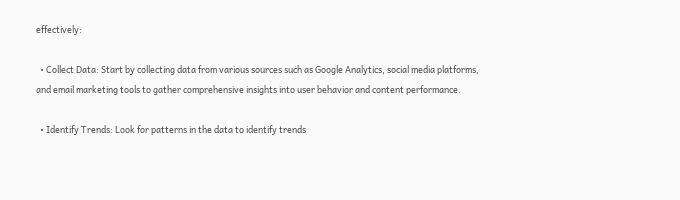effectively:

  • Collect Data: Start by collecting data from various sources such as Google Analytics, social media platforms, and email marketing tools to gather comprehensive insights into user behavior and content performance.

  • Identify Trends: Look for patterns in the data to identify trends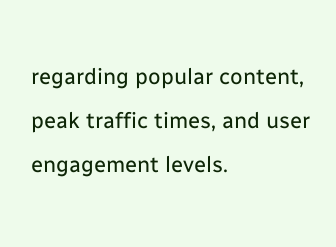regarding popular content, peak traffic times, and user engagement levels.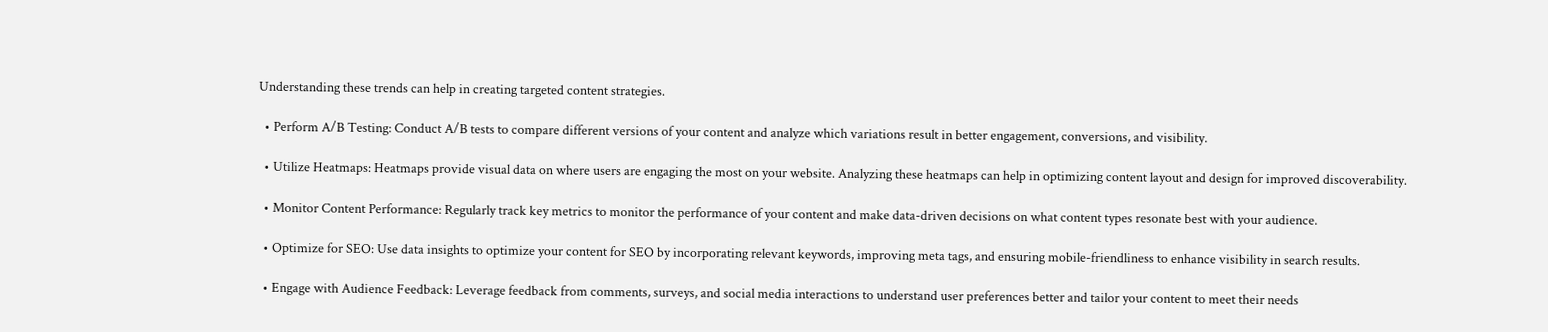Understanding these trends can help in creating targeted content strategies.

  • Perform A/B Testing: Conduct A/B tests to compare different versions of your content and analyze which variations result in better engagement, conversions, and visibility.

  • Utilize Heatmaps: Heatmaps provide visual data on where users are engaging the most on your website. Analyzing these heatmaps can help in optimizing content layout and design for improved discoverability.

  • Monitor Content Performance: Regularly track key metrics to monitor the performance of your content and make data-driven decisions on what content types resonate best with your audience.

  • Optimize for SEO: Use data insights to optimize your content for SEO by incorporating relevant keywords, improving meta tags, and ensuring mobile-friendliness to enhance visibility in search results.

  • Engage with Audience Feedback: Leverage feedback from comments, surveys, and social media interactions to understand user preferences better and tailor your content to meet their needs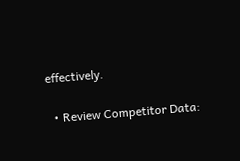effectively.

  • Review Competitor Data: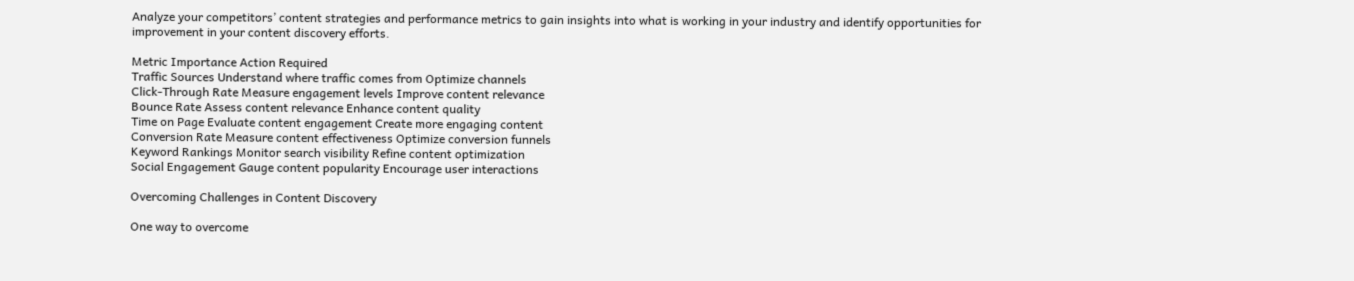Analyze your competitors’ content strategies and performance metrics to gain insights into what is working in your industry and identify opportunities for improvement in your content discovery efforts.

Metric Importance Action Required
Traffic Sources Understand where traffic comes from Optimize channels
Click-Through Rate Measure engagement levels Improve content relevance
Bounce Rate Assess content relevance Enhance content quality
Time on Page Evaluate content engagement Create more engaging content
Conversion Rate Measure content effectiveness Optimize conversion funnels
Keyword Rankings Monitor search visibility Refine content optimization
Social Engagement Gauge content popularity Encourage user interactions

Overcoming Challenges in Content Discovery

One way to overcome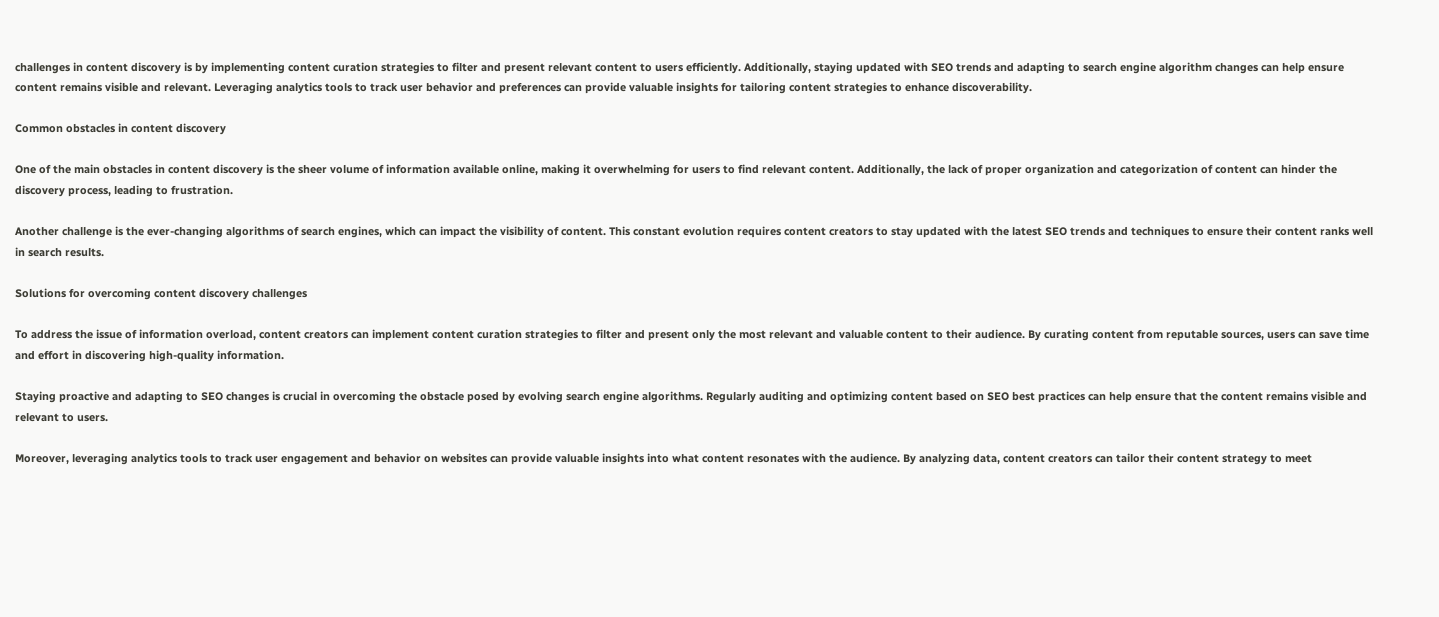challenges in content discovery is by implementing content curation strategies to filter and present relevant content to users efficiently. Additionally, staying updated with SEO trends and adapting to search engine algorithm changes can help ensure content remains visible and relevant. Leveraging analytics tools to track user behavior and preferences can provide valuable insights for tailoring content strategies to enhance discoverability.

Common obstacles in content discovery

One of the main obstacles in content discovery is the sheer volume of information available online, making it overwhelming for users to find relevant content. Additionally, the lack of proper organization and categorization of content can hinder the discovery process, leading to frustration.

Another challenge is the ever-changing algorithms of search engines, which can impact the visibility of content. This constant evolution requires content creators to stay updated with the latest SEO trends and techniques to ensure their content ranks well in search results.

Solutions for overcoming content discovery challenges

To address the issue of information overload, content creators can implement content curation strategies to filter and present only the most relevant and valuable content to their audience. By curating content from reputable sources, users can save time and effort in discovering high-quality information.

Staying proactive and adapting to SEO changes is crucial in overcoming the obstacle posed by evolving search engine algorithms. Regularly auditing and optimizing content based on SEO best practices can help ensure that the content remains visible and relevant to users.

Moreover, leveraging analytics tools to track user engagement and behavior on websites can provide valuable insights into what content resonates with the audience. By analyzing data, content creators can tailor their content strategy to meet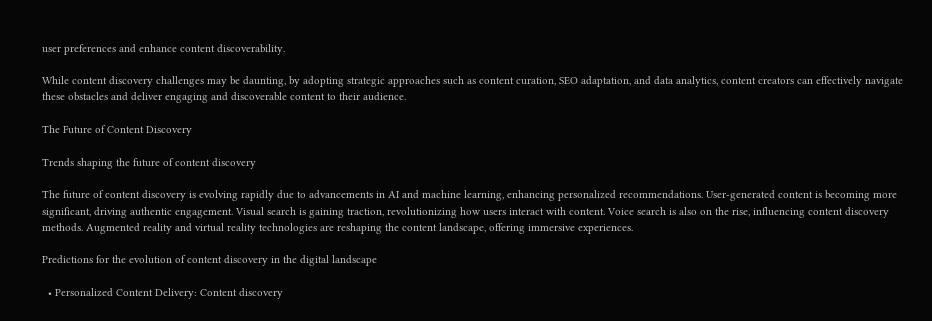user preferences and enhance content discoverability.

While content discovery challenges may be daunting, by adopting strategic approaches such as content curation, SEO adaptation, and data analytics, content creators can effectively navigate these obstacles and deliver engaging and discoverable content to their audience.

The Future of Content Discovery

Trends shaping the future of content discovery

The future of content discovery is evolving rapidly due to advancements in AI and machine learning, enhancing personalized recommendations. User-generated content is becoming more significant, driving authentic engagement. Visual search is gaining traction, revolutionizing how users interact with content. Voice search is also on the rise, influencing content discovery methods. Augmented reality and virtual reality technologies are reshaping the content landscape, offering immersive experiences.

Predictions for the evolution of content discovery in the digital landscape

  • Personalized Content Delivery: Content discovery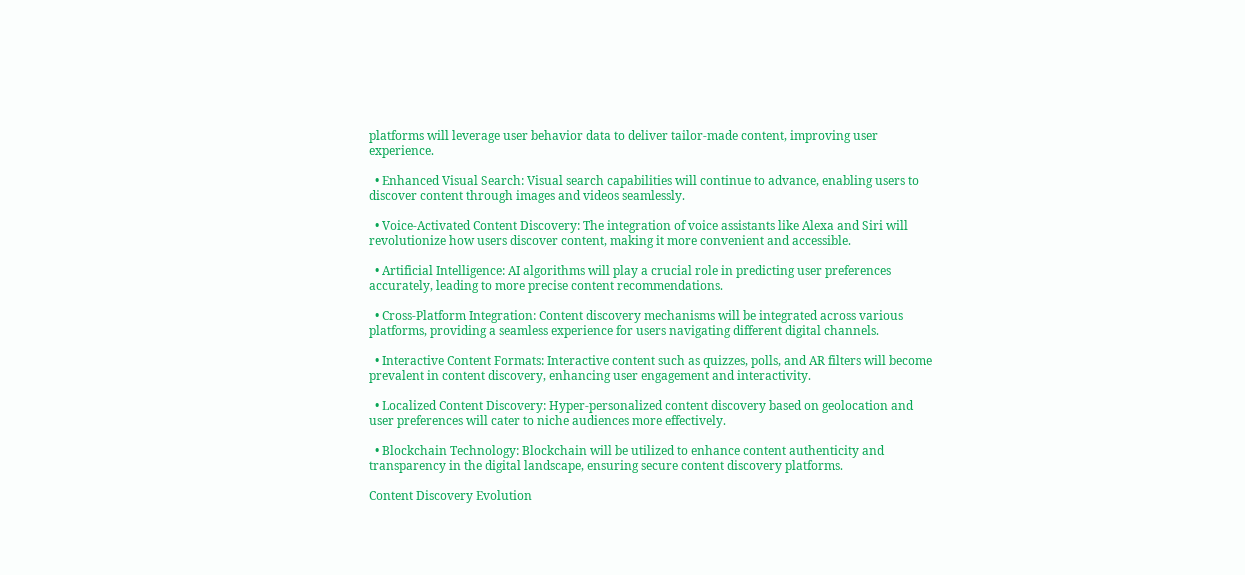platforms will leverage user behavior data to deliver tailor-made content, improving user experience.

  • Enhanced Visual Search: Visual search capabilities will continue to advance, enabling users to discover content through images and videos seamlessly.

  • Voice-Activated Content Discovery: The integration of voice assistants like Alexa and Siri will revolutionize how users discover content, making it more convenient and accessible.

  • Artificial Intelligence: AI algorithms will play a crucial role in predicting user preferences accurately, leading to more precise content recommendations.

  • Cross-Platform Integration: Content discovery mechanisms will be integrated across various platforms, providing a seamless experience for users navigating different digital channels.

  • Interactive Content Formats: Interactive content such as quizzes, polls, and AR filters will become prevalent in content discovery, enhancing user engagement and interactivity.

  • Localized Content Discovery: Hyper-personalized content discovery based on geolocation and user preferences will cater to niche audiences more effectively.

  • Blockchain Technology: Blockchain will be utilized to enhance content authenticity and transparency in the digital landscape, ensuring secure content discovery platforms.

Content Discovery Evolution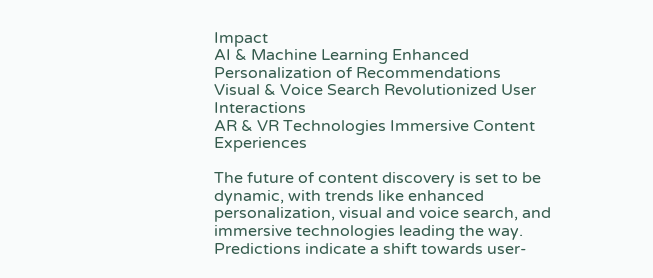Impact
AI & Machine Learning Enhanced Personalization of Recommendations
Visual & Voice Search Revolutionized User Interactions
AR & VR Technologies Immersive Content Experiences

The future of content discovery is set to be dynamic, with trends like enhanced personalization, visual and voice search, and immersive technologies leading the way. Predictions indicate a shift towards user-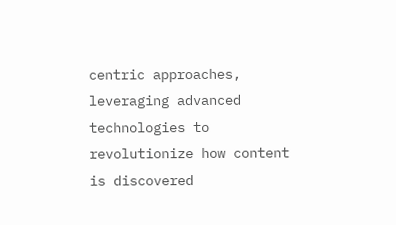centric approaches, leveraging advanced technologies to revolutionize how content is discovered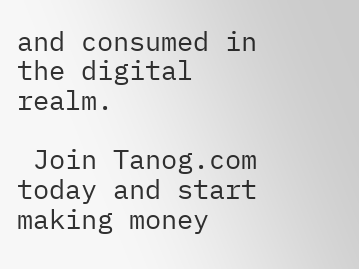and consumed in the digital realm.

 Join Tanog.com today and start making money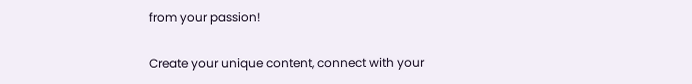from your passion!

Create your unique content, connect with your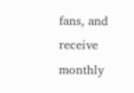fans, and receive monthly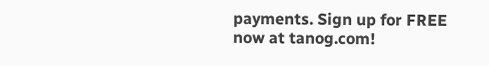payments. Sign up for FREE now at tanog.com!